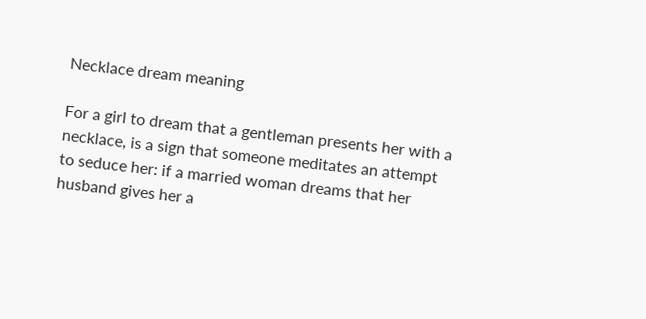Necklace dream meaning

For a girl to dream that a gentleman presents her with a necklace, is a sign that someone meditates an attempt to seduce her: if a married woman dreams that her husband gives her a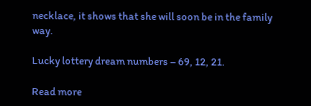necklace, it shows that she will soon be in the family way.

Lucky lottery dream numbers – 69, 12, 21.

Read more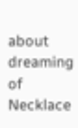about dreaming of Necklace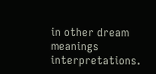in other dream meanings interpretations.